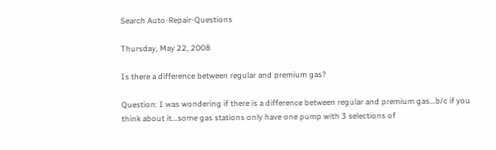Search Auto-Repair-Questions

Thursday, May 22, 2008

Is there a difference between regular and premium gas?

Question: I was wondering if there is a difference between regular and premium gas...b/c if you think about it...some gas stations only have one pump with 3 selections of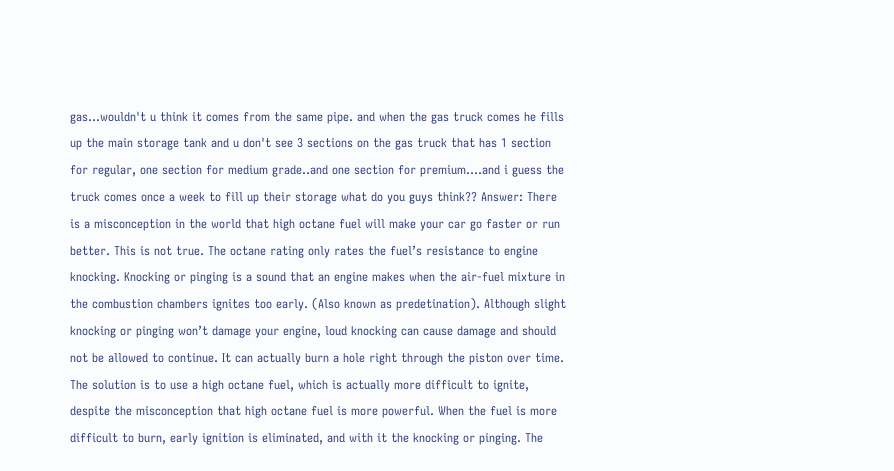gas...wouldn't u think it comes from the same pipe. and when the gas truck comes he fills up the main storage tank and u don't see 3 sections on the gas truck that has 1 section for regular, one section for medium grade..and one section for premium....and i guess the truck comes once a week to fill up their storage what do you guys think?? Answer: There is a misconception in the world that high octane fuel will make your car go faster or run better. This is not true. The octane rating only rates the fuel’s resistance to engine knocking. Knocking or pinging is a sound that an engine makes when the air-fuel mixture in the combustion chambers ignites too early. (Also known as predetination). Although slight knocking or pinging won’t damage your engine, loud knocking can cause damage and should not be allowed to continue. It can actually burn a hole right through the piston over time. The solution is to use a high octane fuel, which is actually more difficult to ignite, despite the misconception that high octane fuel is more powerful. When the fuel is more difficult to burn, early ignition is eliminated, and with it the knocking or pinging. The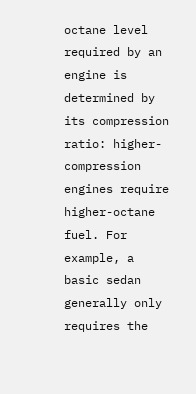octane level required by an engine is determined by its compression ratio: higher-compression engines require higher-octane fuel. For example, a basic sedan generally only requires the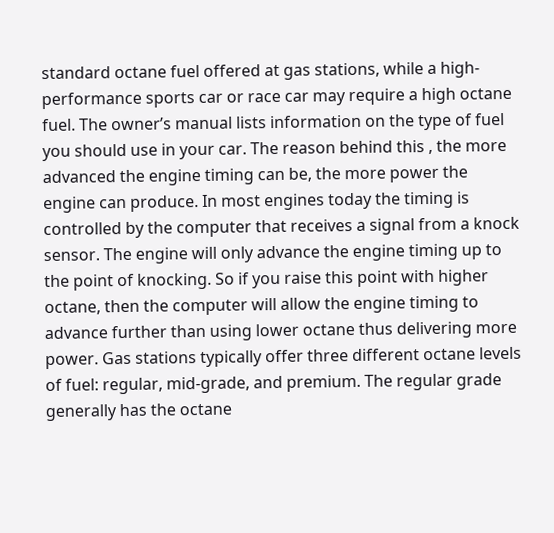standard octane fuel offered at gas stations, while a high-performance sports car or race car may require a high octane fuel. The owner’s manual lists information on the type of fuel you should use in your car. The reason behind this , the more advanced the engine timing can be, the more power the engine can produce. In most engines today the timing is controlled by the computer that receives a signal from a knock sensor. The engine will only advance the engine timing up to the point of knocking. So if you raise this point with higher octane, then the computer will allow the engine timing to advance further than using lower octane thus delivering more power. Gas stations typically offer three different octane levels of fuel: regular, mid-grade, and premium. The regular grade generally has the octane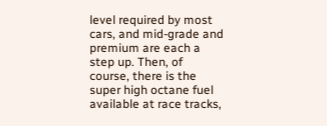level required by most cars, and mid-grade and premium are each a step up. Then, of course, there is the super high octane fuel available at race tracks,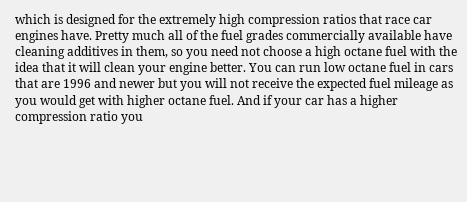which is designed for the extremely high compression ratios that race car engines have. Pretty much all of the fuel grades commercially available have cleaning additives in them, so you need not choose a high octane fuel with the idea that it will clean your engine better. You can run low octane fuel in cars that are 1996 and newer but you will not receive the expected fuel mileage as you would get with higher octane fuel. And if your car has a higher compression ratio you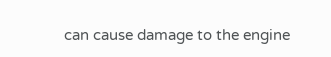can cause damage to the engine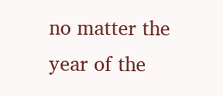no matter the year of the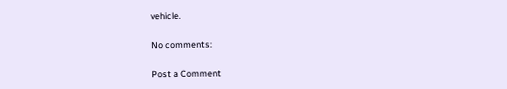vehicle.

No comments:

Post a Comment